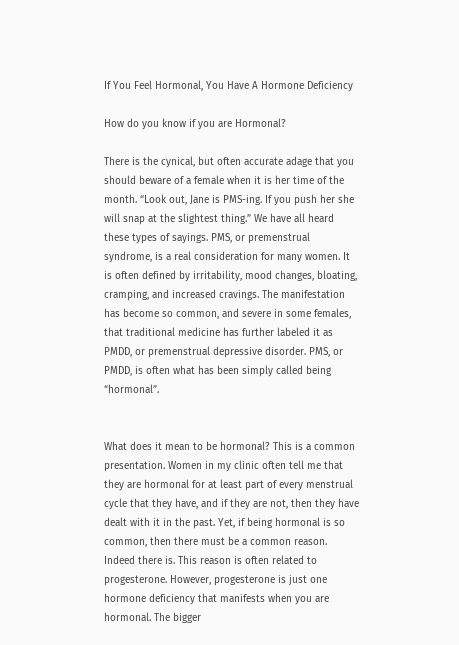If You Feel Hormonal, You Have A Hormone Deficiency

How do you know if you are Hormonal?

There is the cynical, but often accurate adage that you should beware of a female when it is her time of the month. “Look out, Jane is PMS-ing. If you push her she will snap at the slightest thing.” We have all heard these types of sayings. PMS, or premenstrual syndrome, is a real consideration for many women. It is often defined by irritability, mood changes, bloating, cramping, and increased cravings. The manifestation has become so common, and severe in some females, that traditional medicine has further labeled it as PMDD, or premenstrual depressive disorder. PMS, or PMDD, is often what has been simply called being “hormonal”.


What does it mean to be hormonal? This is a common presentation. Women in my clinic often tell me that they are hormonal for at least part of every menstrual cycle that they have, and if they are not, then they have dealt with it in the past. Yet, if being hormonal is so common, then there must be a common reason. Indeed there is. This reason is often related to progesterone. However, progesterone is just one hormone deficiency that manifests when you are hormonal. The bigger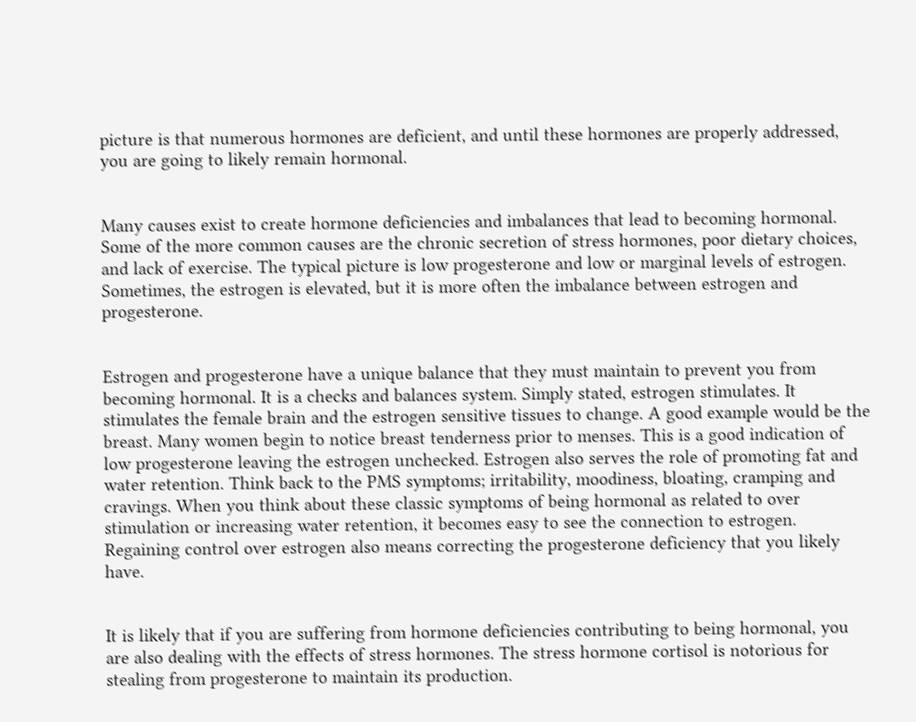picture is that numerous hormones are deficient, and until these hormones are properly addressed, you are going to likely remain hormonal.


Many causes exist to create hormone deficiencies and imbalances that lead to becoming hormonal. Some of the more common causes are the chronic secretion of stress hormones, poor dietary choices, and lack of exercise. The typical picture is low progesterone and low or marginal levels of estrogen. Sometimes, the estrogen is elevated, but it is more often the imbalance between estrogen and progesterone.


Estrogen and progesterone have a unique balance that they must maintain to prevent you from becoming hormonal. It is a checks and balances system. Simply stated, estrogen stimulates. It stimulates the female brain and the estrogen sensitive tissues to change. A good example would be the breast. Many women begin to notice breast tenderness prior to menses. This is a good indication of low progesterone leaving the estrogen unchecked. Estrogen also serves the role of promoting fat and water retention. Think back to the PMS symptoms; irritability, moodiness, bloating, cramping and cravings. When you think about these classic symptoms of being hormonal as related to over stimulation or increasing water retention, it becomes easy to see the connection to estrogen. Regaining control over estrogen also means correcting the progesterone deficiency that you likely have.


It is likely that if you are suffering from hormone deficiencies contributing to being hormonal, you are also dealing with the effects of stress hormones. The stress hormone cortisol is notorious for stealing from progesterone to maintain its production.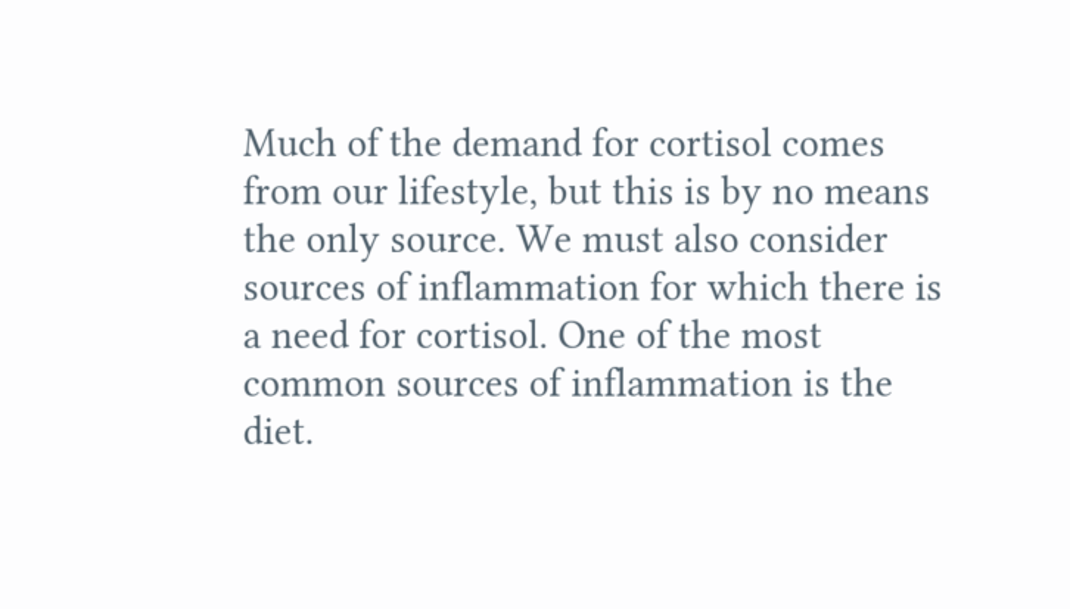Much of the demand for cortisol comes from our lifestyle, but this is by no means the only source. We must also consider sources of inflammation for which there is a need for cortisol. One of the most common sources of inflammation is the diet.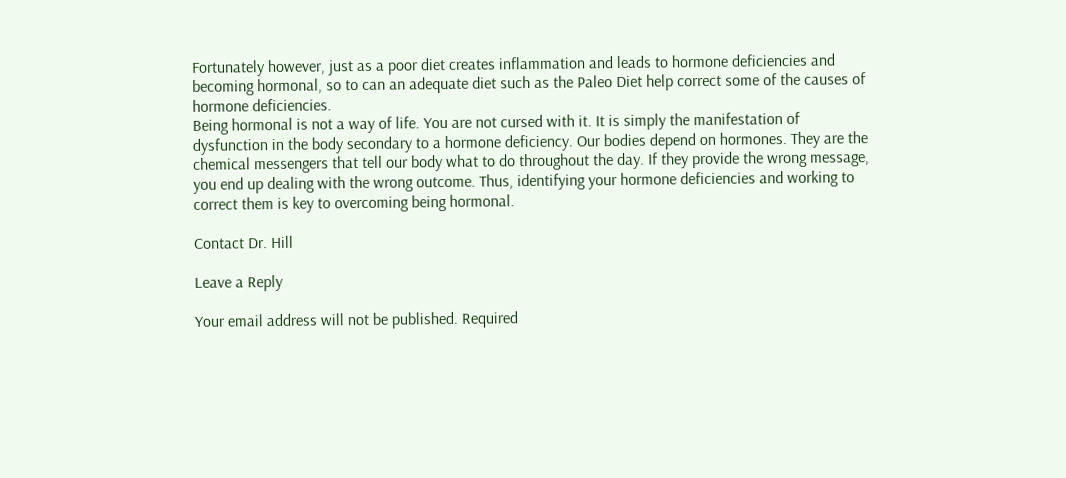Fortunately however, just as a poor diet creates inflammation and leads to hormone deficiencies and becoming hormonal, so to can an adequate diet such as the Paleo Diet help correct some of the causes of hormone deficiencies.
Being hormonal is not a way of life. You are not cursed with it. It is simply the manifestation of dysfunction in the body secondary to a hormone deficiency. Our bodies depend on hormones. They are the chemical messengers that tell our body what to do throughout the day. If they provide the wrong message, you end up dealing with the wrong outcome. Thus, identifying your hormone deficiencies and working to correct them is key to overcoming being hormonal.

Contact Dr. Hill

Leave a Reply

Your email address will not be published. Required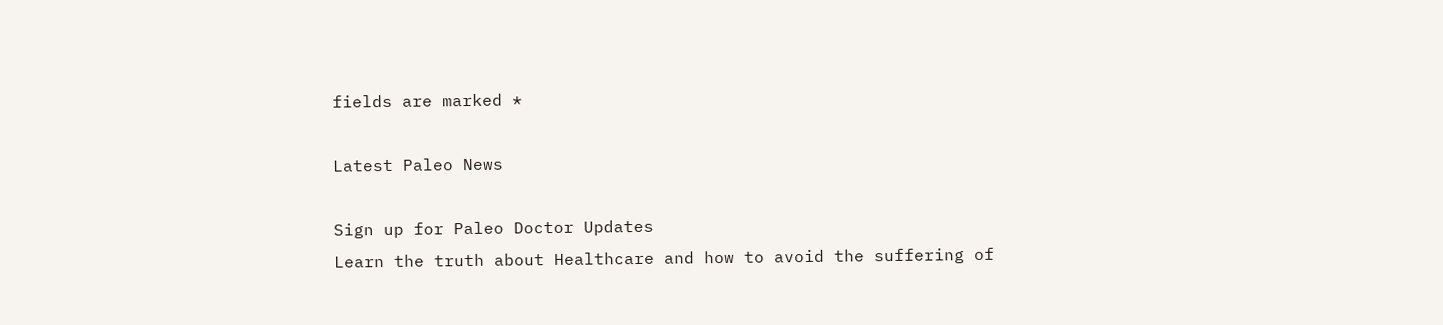fields are marked *

Latest Paleo News

Sign up for Paleo Doctor Updates
Learn the truth about Healthcare and how to avoid the suffering of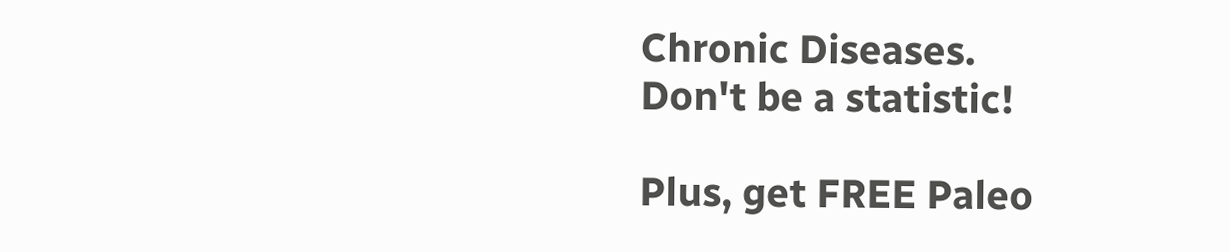Chronic Diseases.
Don't be a statistic!

Plus, get FREE Paleo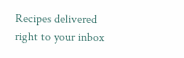Recipes delivered right to your inbox